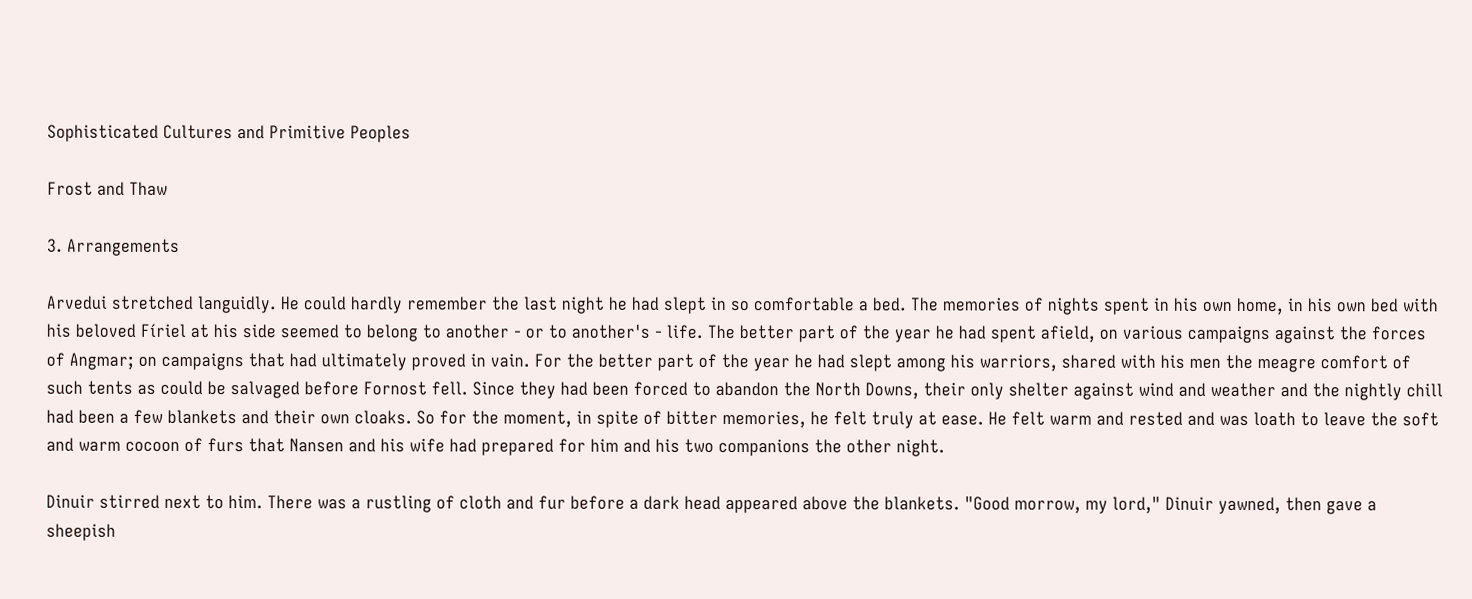Sophisticated Cultures and Primitive Peoples

Frost and Thaw

3. Arrangements

Arvedui stretched languidly. He could hardly remember the last night he had slept in so comfortable a bed. The memories of nights spent in his own home, in his own bed with his beloved Fíriel at his side seemed to belong to another - or to another's - life. The better part of the year he had spent afield, on various campaigns against the forces of Angmar; on campaigns that had ultimately proved in vain. For the better part of the year he had slept among his warriors, shared with his men the meagre comfort of such tents as could be salvaged before Fornost fell. Since they had been forced to abandon the North Downs, their only shelter against wind and weather and the nightly chill had been a few blankets and their own cloaks. So for the moment, in spite of bitter memories, he felt truly at ease. He felt warm and rested and was loath to leave the soft and warm cocoon of furs that Nansen and his wife had prepared for him and his two companions the other night.

Dinuir stirred next to him. There was a rustling of cloth and fur before a dark head appeared above the blankets. "Good morrow, my lord," Dinuir yawned, then gave a sheepish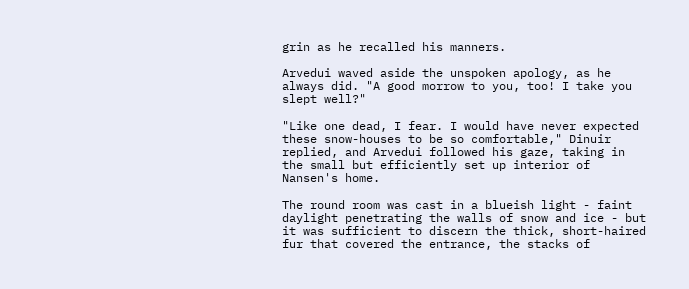grin as he recalled his manners.

Arvedui waved aside the unspoken apology, as he always did. "A good morrow to you, too! I take you slept well?"

"Like one dead, I fear. I would have never expected these snow-houses to be so comfortable," Dinuir replied, and Arvedui followed his gaze, taking in the small but efficiently set up interior of Nansen's home.

The round room was cast in a blueish light - faint daylight penetrating the walls of snow and ice - but it was sufficient to discern the thick, short-haired fur that covered the entrance, the stacks of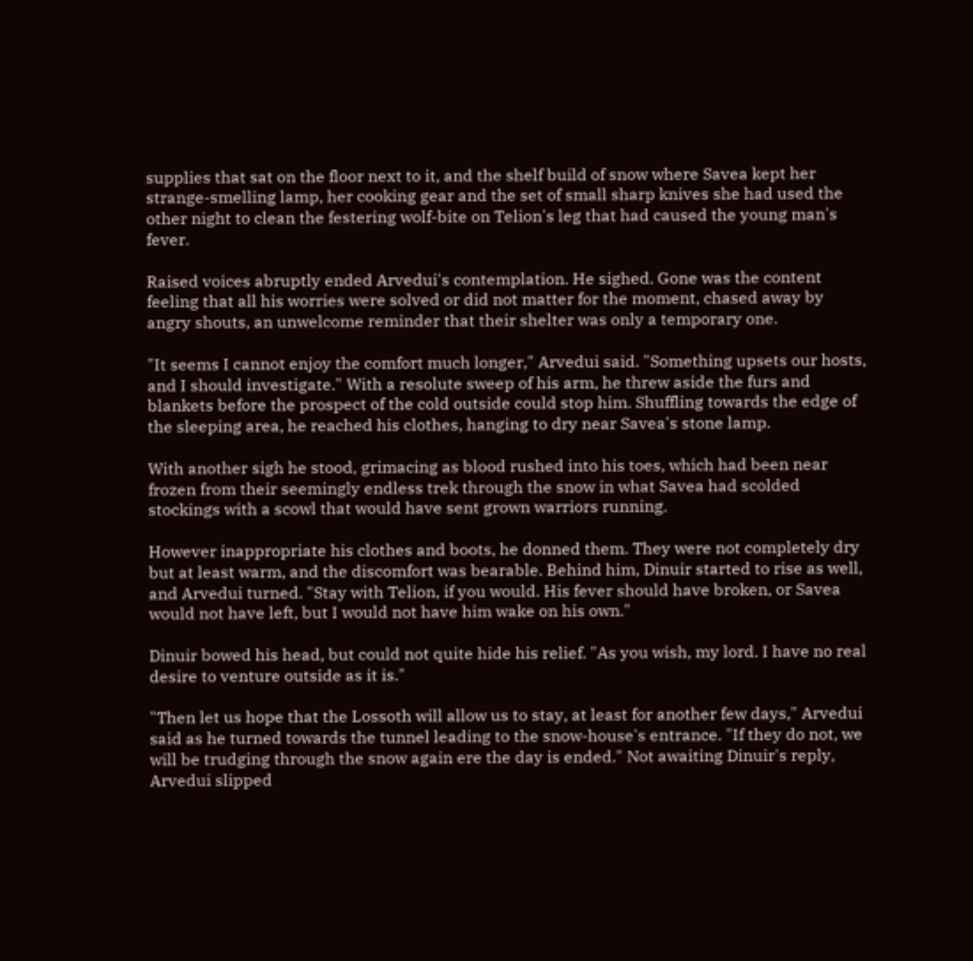supplies that sat on the floor next to it, and the shelf build of snow where Savea kept her strange-smelling lamp, her cooking gear and the set of small sharp knives she had used the other night to clean the festering wolf-bite on Telion's leg that had caused the young man's fever.

Raised voices abruptly ended Arvedui's contemplation. He sighed. Gone was the content feeling that all his worries were solved or did not matter for the moment, chased away by angry shouts, an unwelcome reminder that their shelter was only a temporary one.

"It seems I cannot enjoy the comfort much longer," Arvedui said. "Something upsets our hosts, and I should investigate." With a resolute sweep of his arm, he threw aside the furs and blankets before the prospect of the cold outside could stop him. Shuffling towards the edge of the sleeping area, he reached his clothes, hanging to dry near Savea's stone lamp.

With another sigh he stood, grimacing as blood rushed into his toes, which had been near frozen from their seemingly endless trek through the snow in what Savea had scolded stockings with a scowl that would have sent grown warriors running.

However inappropriate his clothes and boots, he donned them. They were not completely dry but at least warm, and the discomfort was bearable. Behind him, Dinuir started to rise as well, and Arvedui turned. "Stay with Telion, if you would. His fever should have broken, or Savea would not have left, but I would not have him wake on his own."

Dinuir bowed his head, but could not quite hide his relief. "As you wish, my lord. I have no real desire to venture outside as it is."

"Then let us hope that the Lossoth will allow us to stay, at least for another few days," Arvedui said as he turned towards the tunnel leading to the snow-house's entrance. "If they do not, we will be trudging through the snow again ere the day is ended." Not awaiting Dinuir's reply, Arvedui slipped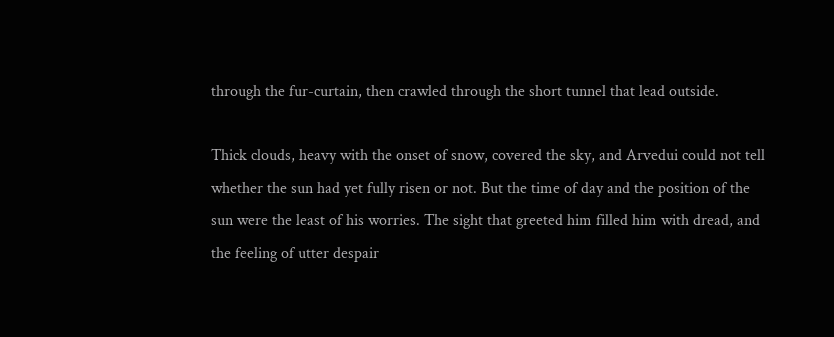through the fur-curtain, then crawled through the short tunnel that lead outside.

Thick clouds, heavy with the onset of snow, covered the sky, and Arvedui could not tell whether the sun had yet fully risen or not. But the time of day and the position of the sun were the least of his worries. The sight that greeted him filled him with dread, and the feeling of utter despair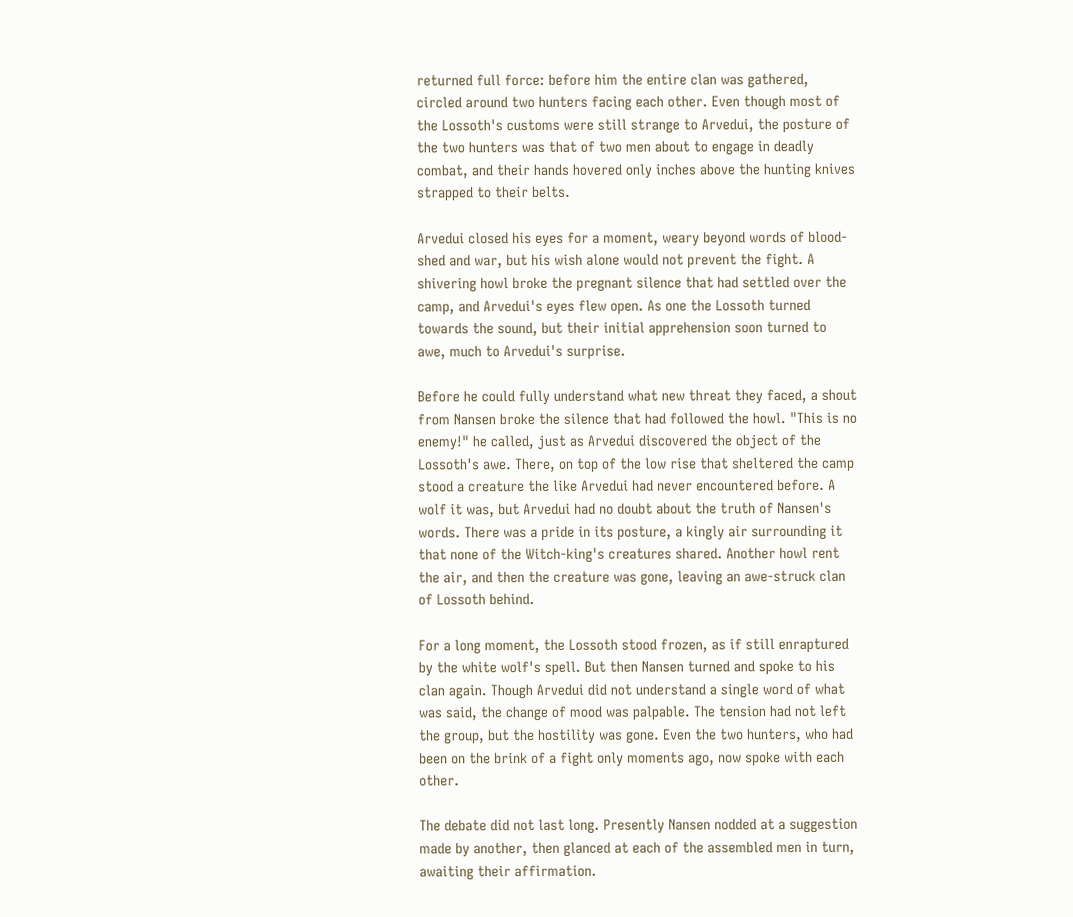returned full force: before him the entire clan was gathered, circled around two hunters facing each other. Even though most of the Lossoth's customs were still strange to Arvedui, the posture of the two hunters was that of two men about to engage in deadly combat, and their hands hovered only inches above the hunting knives strapped to their belts.

Arvedui closed his eyes for a moment, weary beyond words of blood-shed and war, but his wish alone would not prevent the fight. A shivering howl broke the pregnant silence that had settled over the camp, and Arvedui's eyes flew open. As one the Lossoth turned towards the sound, but their initial apprehension soon turned to awe, much to Arvedui's surprise.

Before he could fully understand what new threat they faced, a shout from Nansen broke the silence that had followed the howl. "This is no enemy!" he called, just as Arvedui discovered the object of the Lossoth's awe. There, on top of the low rise that sheltered the camp stood a creature the like Arvedui had never encountered before. A wolf it was, but Arvedui had no doubt about the truth of Nansen's words. There was a pride in its posture, a kingly air surrounding it that none of the Witch-king's creatures shared. Another howl rent the air, and then the creature was gone, leaving an awe-struck clan of Lossoth behind.

For a long moment, the Lossoth stood frozen, as if still enraptured by the white wolf's spell. But then Nansen turned and spoke to his clan again. Though Arvedui did not understand a single word of what was said, the change of mood was palpable. The tension had not left the group, but the hostility was gone. Even the two hunters, who had been on the brink of a fight only moments ago, now spoke with each other.

The debate did not last long. Presently Nansen nodded at a suggestion made by another, then glanced at each of the assembled men in turn, awaiting their affirmation.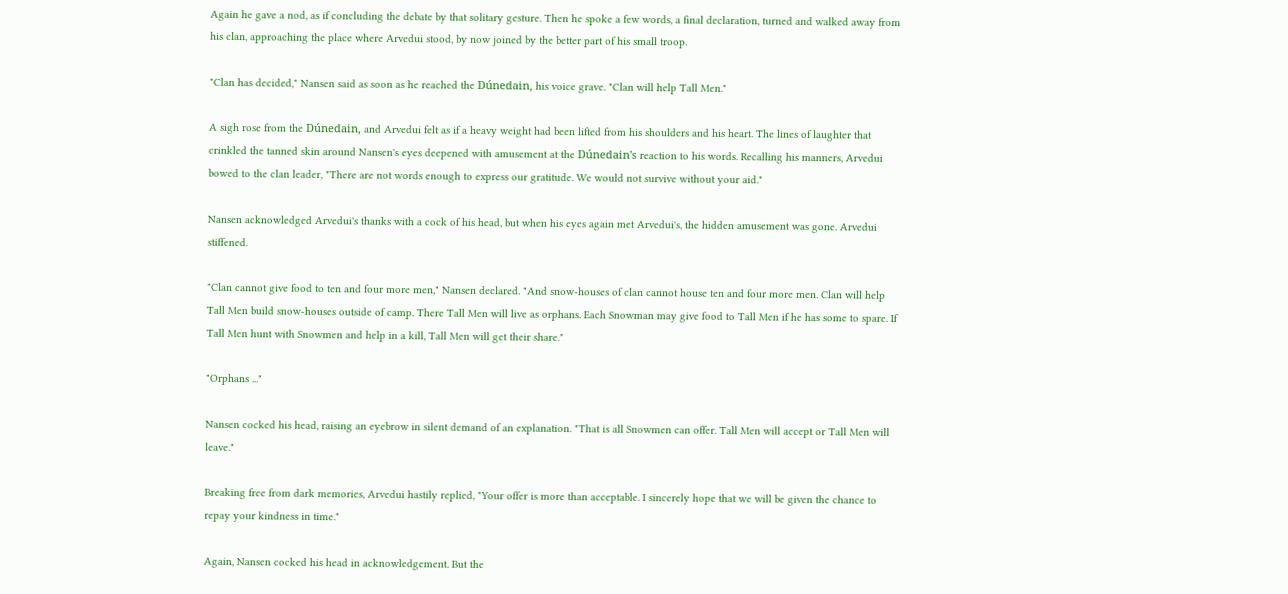Again he gave a nod, as if concluding the debate by that solitary gesture. Then he spoke a few words, a final declaration, turned and walked away from his clan, approaching the place where Arvedui stood, by now joined by the better part of his small troop.

"Clan has decided," Nansen said as soon as he reached the Dúnedain, his voice grave. "Clan will help Tall Men."

A sigh rose from the Dúnedain, and Arvedui felt as if a heavy weight had been lifted from his shoulders and his heart. The lines of laughter that crinkled the tanned skin around Nansen's eyes deepened with amusement at the Dúnedain's reaction to his words. Recalling his manners, Arvedui bowed to the clan leader, "There are not words enough to express our gratitude. We would not survive without your aid."

Nansen acknowledged Arvedui's thanks with a cock of his head, but when his eyes again met Arvedui's, the hidden amusement was gone. Arvedui stiffened.

"Clan cannot give food to ten and four more men," Nansen declared. "And snow-houses of clan cannot house ten and four more men. Clan will help Tall Men build snow-houses outside of camp. There Tall Men will live as orphans. Each Snowman may give food to Tall Men if he has some to spare. If Tall Men hunt with Snowmen and help in a kill, Tall Men will get their share."

"Orphans ..."

Nansen cocked his head, raising an eyebrow in silent demand of an explanation. "That is all Snowmen can offer. Tall Men will accept or Tall Men will leave."

Breaking free from dark memories, Arvedui hastily replied, "Your offer is more than acceptable. I sincerely hope that we will be given the chance to repay your kindness in time."

Again, Nansen cocked his head in acknowledgement. But the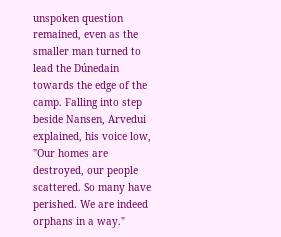unspoken question remained, even as the smaller man turned to lead the Dúnedain towards the edge of the camp. Falling into step beside Nansen, Arvedui explained, his voice low, "Our homes are destroyed, our people scattered. So many have perished. We are indeed orphans in a way."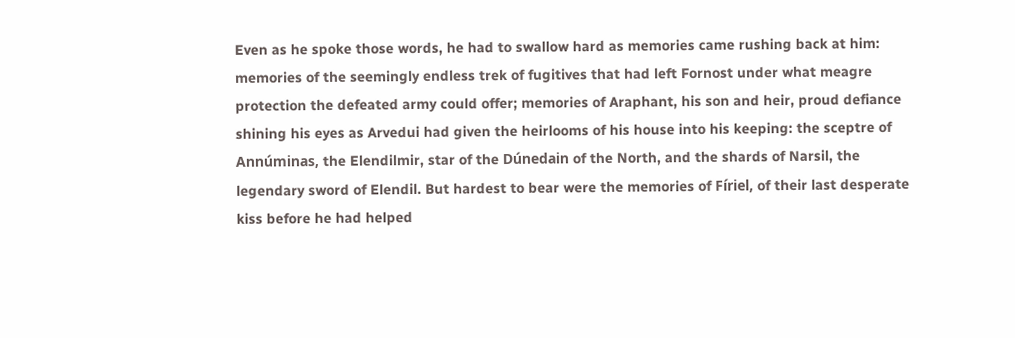Even as he spoke those words, he had to swallow hard as memories came rushing back at him: memories of the seemingly endless trek of fugitives that had left Fornost under what meagre protection the defeated army could offer; memories of Araphant, his son and heir, proud defiance shining his eyes as Arvedui had given the heirlooms of his house into his keeping: the sceptre of Annúminas, the Elendilmir, star of the Dúnedain of the North, and the shards of Narsil, the legendary sword of Elendil. But hardest to bear were the memories of Fíriel, of their last desperate kiss before he had helped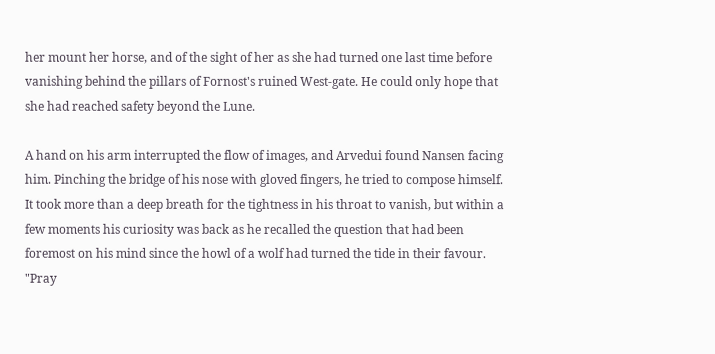her mount her horse, and of the sight of her as she had turned one last time before vanishing behind the pillars of Fornost's ruined West-gate. He could only hope that she had reached safety beyond the Lune.

A hand on his arm interrupted the flow of images, and Arvedui found Nansen facing him. Pinching the bridge of his nose with gloved fingers, he tried to compose himself. It took more than a deep breath for the tightness in his throat to vanish, but within a few moments his curiosity was back as he recalled the question that had been foremost on his mind since the howl of a wolf had turned the tide in their favour. "Pray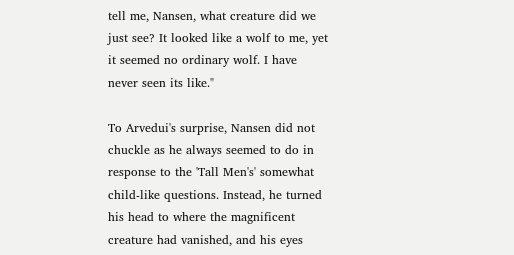tell me, Nansen, what creature did we just see? It looked like a wolf to me, yet it seemed no ordinary wolf. I have never seen its like."

To Arvedui's surprise, Nansen did not chuckle as he always seemed to do in response to the 'Tall Men's' somewhat child-like questions. Instead, he turned his head to where the magnificent creature had vanished, and his eyes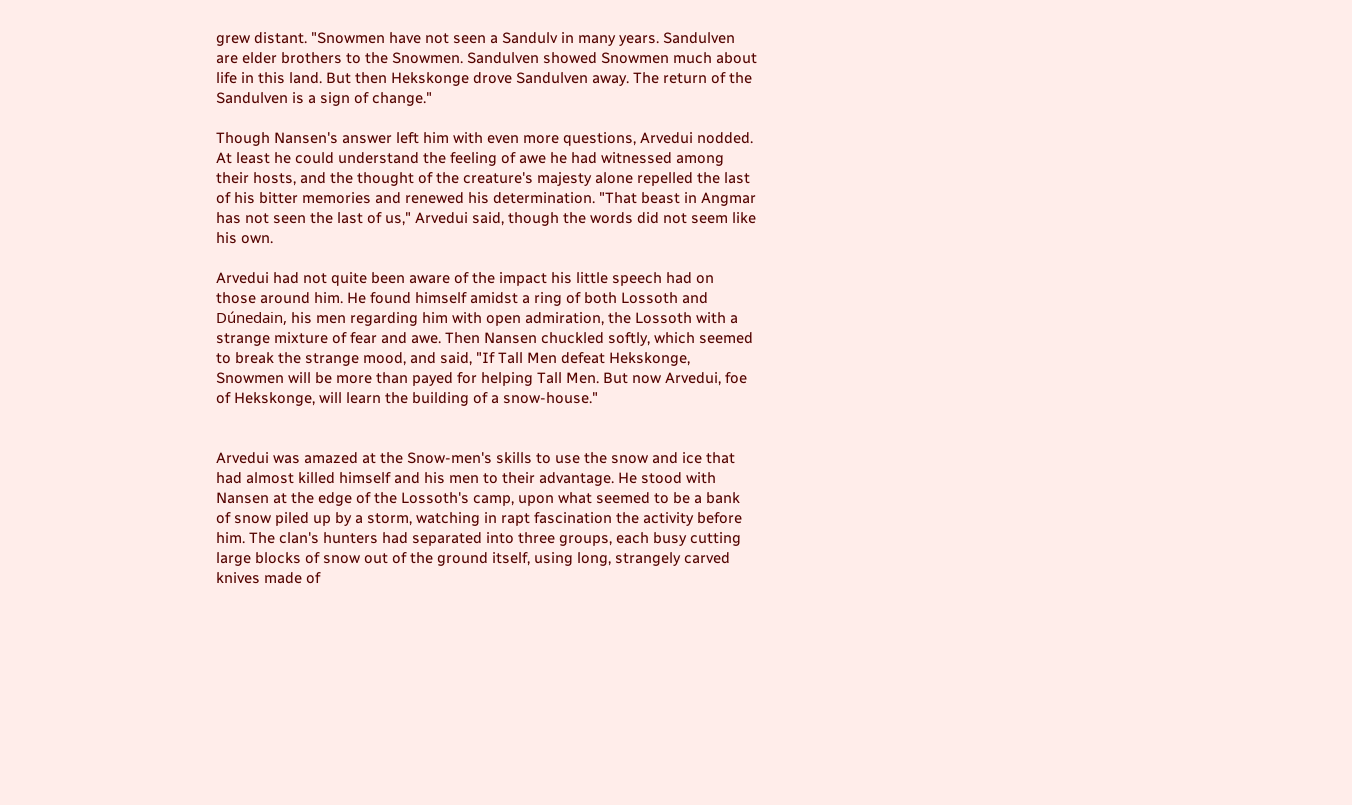grew distant. "Snowmen have not seen a Sandulv in many years. Sandulven are elder brothers to the Snowmen. Sandulven showed Snowmen much about life in this land. But then Hekskonge drove Sandulven away. The return of the Sandulven is a sign of change."

Though Nansen's answer left him with even more questions, Arvedui nodded. At least he could understand the feeling of awe he had witnessed among their hosts, and the thought of the creature's majesty alone repelled the last of his bitter memories and renewed his determination. "That beast in Angmar has not seen the last of us," Arvedui said, though the words did not seem like his own.

Arvedui had not quite been aware of the impact his little speech had on those around him. He found himself amidst a ring of both Lossoth and Dúnedain, his men regarding him with open admiration, the Lossoth with a strange mixture of fear and awe. Then Nansen chuckled softly, which seemed to break the strange mood, and said, "If Tall Men defeat Hekskonge, Snowmen will be more than payed for helping Tall Men. But now Arvedui, foe of Hekskonge, will learn the building of a snow-house."


Arvedui was amazed at the Snow-men's skills to use the snow and ice that had almost killed himself and his men to their advantage. He stood with Nansen at the edge of the Lossoth's camp, upon what seemed to be a bank of snow piled up by a storm, watching in rapt fascination the activity before him. The clan's hunters had separated into three groups, each busy cutting large blocks of snow out of the ground itself, using long, strangely carved knives made of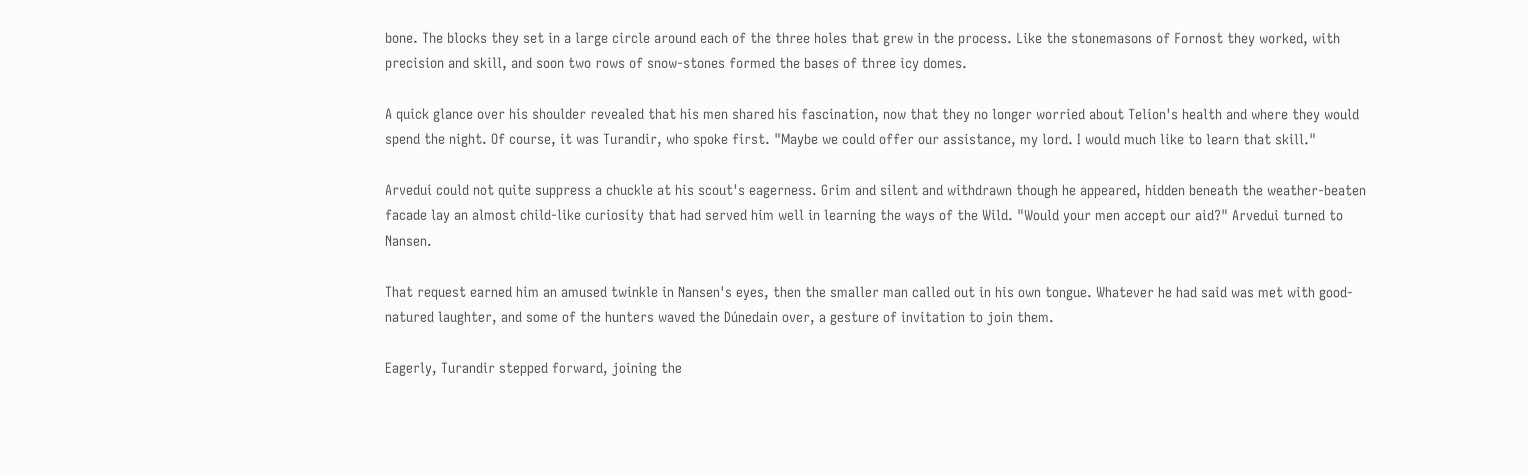bone. The blocks they set in a large circle around each of the three holes that grew in the process. Like the stonemasons of Fornost they worked, with precision and skill, and soon two rows of snow-stones formed the bases of three icy domes.

A quick glance over his shoulder revealed that his men shared his fascination, now that they no longer worried about Telion's health and where they would spend the night. Of course, it was Turandir, who spoke first. "Maybe we could offer our assistance, my lord. I would much like to learn that skill."

Arvedui could not quite suppress a chuckle at his scout's eagerness. Grim and silent and withdrawn though he appeared, hidden beneath the weather-beaten facade lay an almost child-like curiosity that had served him well in learning the ways of the Wild. "Would your men accept our aid?" Arvedui turned to Nansen.

That request earned him an amused twinkle in Nansen's eyes, then the smaller man called out in his own tongue. Whatever he had said was met with good-natured laughter, and some of the hunters waved the Dúnedain over, a gesture of invitation to join them.

Eagerly, Turandir stepped forward, joining the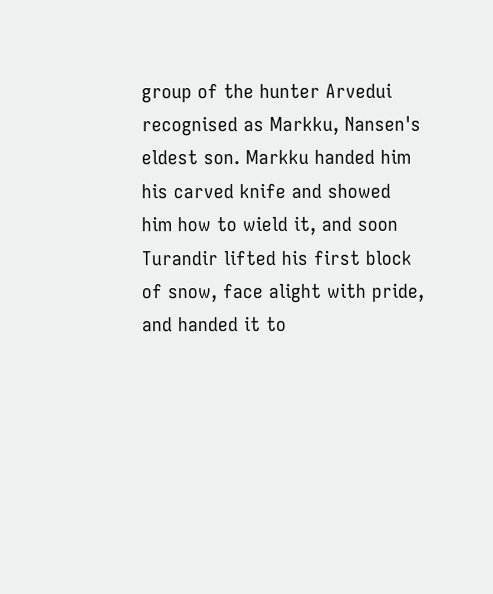group of the hunter Arvedui recognised as Markku, Nansen's eldest son. Markku handed him his carved knife and showed him how to wield it, and soon Turandir lifted his first block of snow, face alight with pride, and handed it to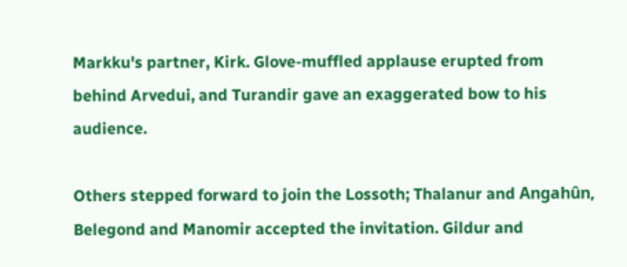Markku's partner, Kirk. Glove-muffled applause erupted from behind Arvedui, and Turandir gave an exaggerated bow to his audience.

Others stepped forward to join the Lossoth; Thalanur and Angahûn, Belegond and Manomir accepted the invitation. Gildur and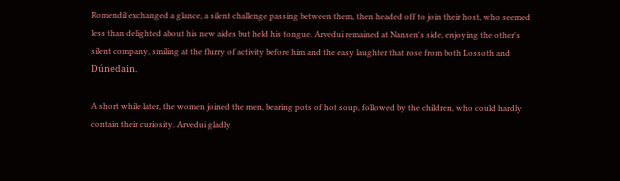Romendil exchanged a glance, a silent challenge passing between them, then headed off to join their host, who seemed less than delighted about his new aides but held his tongue. Arvedui remained at Nansen's side, enjoying the other's silent company, smiling at the flurry of activity before him and the easy laughter that rose from both Lossoth and Dúnedain.

A short while later, the women joined the men, bearing pots of hot soup, followed by the children, who could hardly contain their curiosity. Arvedui gladly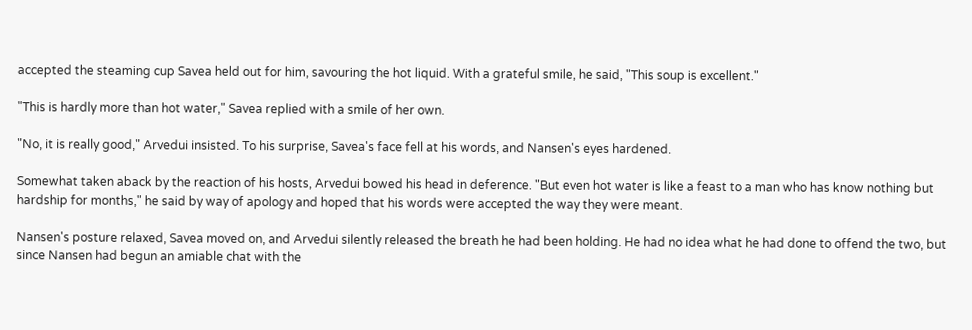accepted the steaming cup Savea held out for him, savouring the hot liquid. With a grateful smile, he said, "This soup is excellent."

"This is hardly more than hot water," Savea replied with a smile of her own.

"No, it is really good," Arvedui insisted. To his surprise, Savea's face fell at his words, and Nansen's eyes hardened.

Somewhat taken aback by the reaction of his hosts, Arvedui bowed his head in deference. "But even hot water is like a feast to a man who has know nothing but hardship for months," he said by way of apology and hoped that his words were accepted the way they were meant.

Nansen's posture relaxed, Savea moved on, and Arvedui silently released the breath he had been holding. He had no idea what he had done to offend the two, but since Nansen had begun an amiable chat with the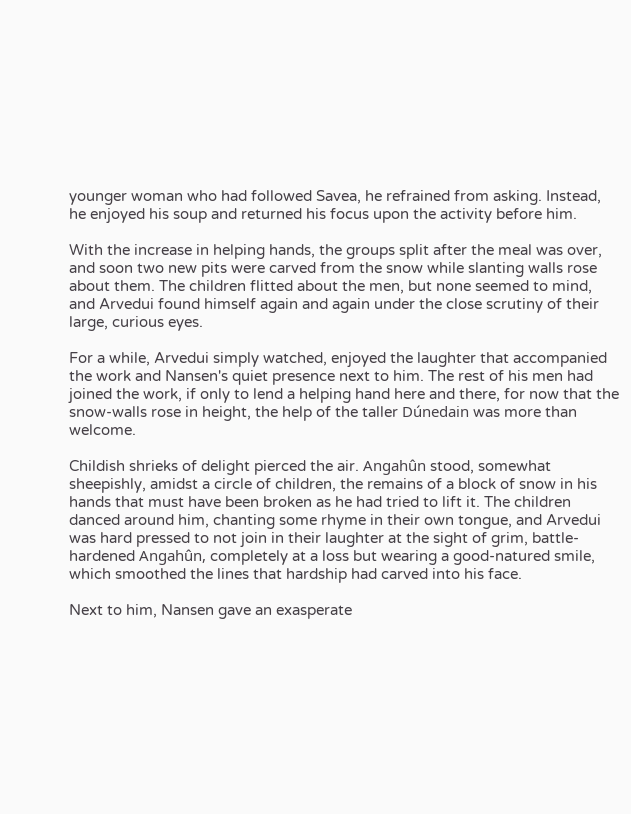younger woman who had followed Savea, he refrained from asking. Instead, he enjoyed his soup and returned his focus upon the activity before him.

With the increase in helping hands, the groups split after the meal was over, and soon two new pits were carved from the snow while slanting walls rose about them. The children flitted about the men, but none seemed to mind, and Arvedui found himself again and again under the close scrutiny of their large, curious eyes.

For a while, Arvedui simply watched, enjoyed the laughter that accompanied the work and Nansen's quiet presence next to him. The rest of his men had joined the work, if only to lend a helping hand here and there, for now that the snow-walls rose in height, the help of the taller Dúnedain was more than welcome.

Childish shrieks of delight pierced the air. Angahûn stood, somewhat sheepishly, amidst a circle of children, the remains of a block of snow in his hands that must have been broken as he had tried to lift it. The children danced around him, chanting some rhyme in their own tongue, and Arvedui was hard pressed to not join in their laughter at the sight of grim, battle-hardened Angahûn, completely at a loss but wearing a good-natured smile, which smoothed the lines that hardship had carved into his face.

Next to him, Nansen gave an exasperate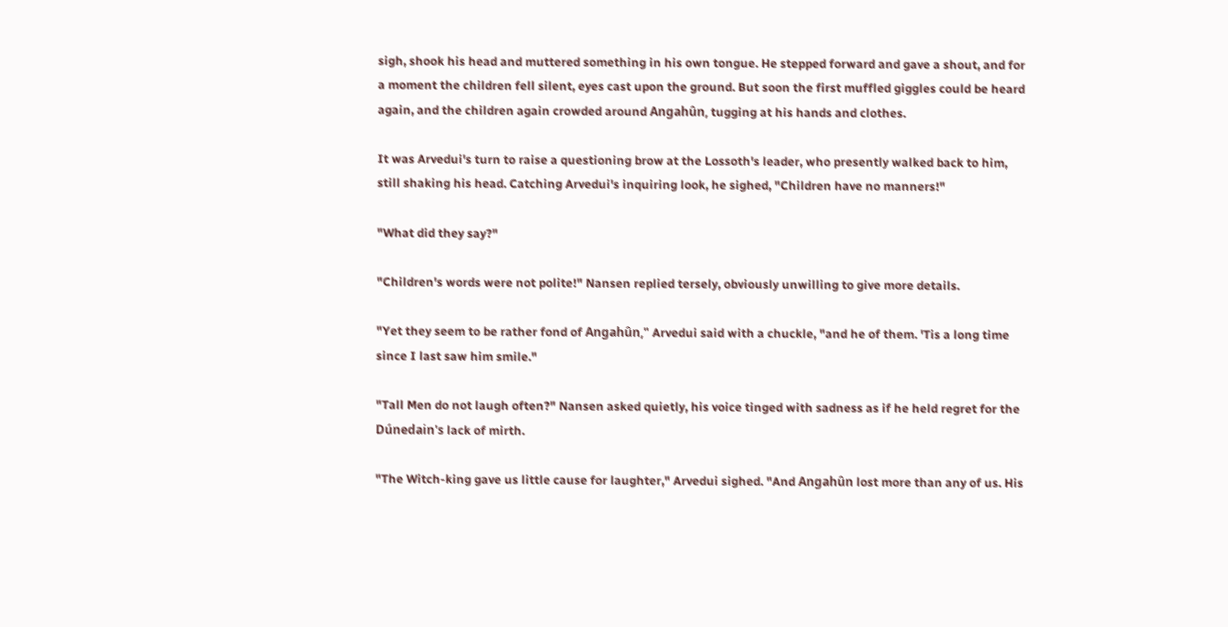sigh, shook his head and muttered something in his own tongue. He stepped forward and gave a shout, and for a moment the children fell silent, eyes cast upon the ground. But soon the first muffled giggles could be heard again, and the children again crowded around Angahûn, tugging at his hands and clothes.

It was Arvedui's turn to raise a questioning brow at the Lossoth's leader, who presently walked back to him, still shaking his head. Catching Arvedui's inquiring look, he sighed, "Children have no manners!"

"What did they say?"

"Children's words were not polite!" Nansen replied tersely, obviously unwilling to give more details.

"Yet they seem to be rather fond of Angahûn," Arvedui said with a chuckle, "and he of them. 'Tis a long time since I last saw him smile."

"Tall Men do not laugh often?" Nansen asked quietly, his voice tinged with sadness as if he held regret for the Dúnedain's lack of mirth.

"The Witch-king gave us little cause for laughter," Arvedui sighed. "And Angahûn lost more than any of us. His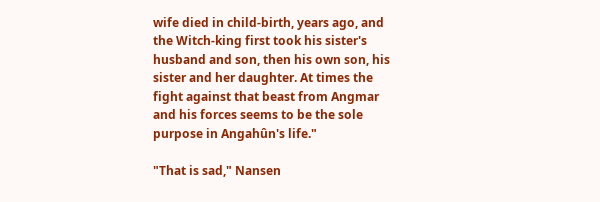wife died in child-birth, years ago, and the Witch-king first took his sister's husband and son, then his own son, his sister and her daughter. At times the fight against that beast from Angmar and his forces seems to be the sole purpose in Angahûn's life."

"That is sad," Nansen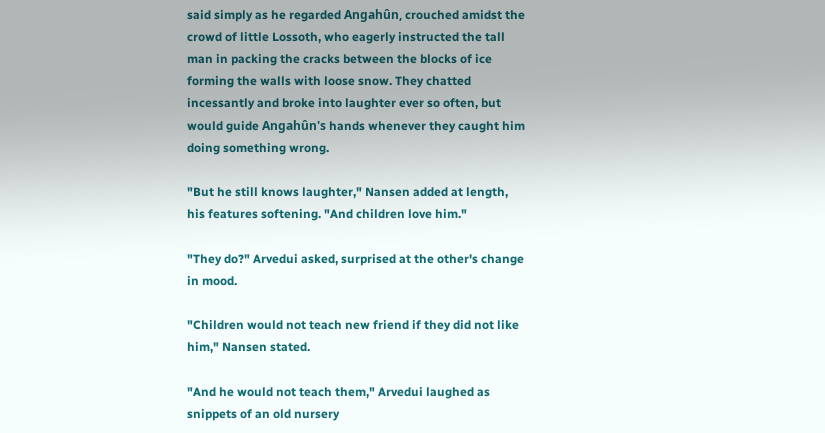said simply as he regarded Angahûn, crouched amidst the crowd of little Lossoth, who eagerly instructed the tall man in packing the cracks between the blocks of ice forming the walls with loose snow. They chatted incessantly and broke into laughter ever so often, but would guide Angahûn's hands whenever they caught him doing something wrong.

"But he still knows laughter," Nansen added at length, his features softening. "And children love him."

"They do?" Arvedui asked, surprised at the other's change in mood.

"Children would not teach new friend if they did not like him," Nansen stated.

"And he would not teach them," Arvedui laughed as snippets of an old nursery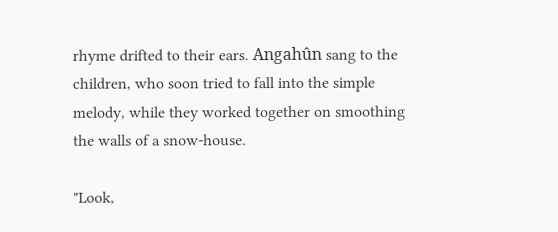rhyme drifted to their ears. Angahûn sang to the children, who soon tried to fall into the simple melody, while they worked together on smoothing the walls of a snow-house.

"Look,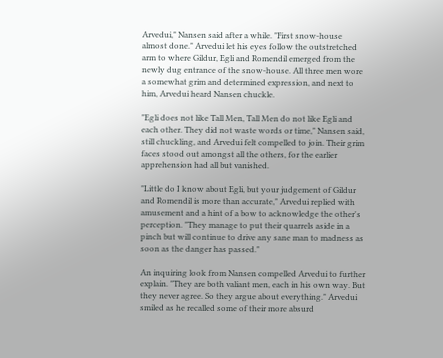Arvedui," Nansen said after a while. "First snow-house almost done." Arvedui let his eyes follow the outstretched arm to where Gildur, Egli and Romendil emerged from the newly dug entrance of the snow-house. All three men wore a somewhat grim and determined expression, and next to him, Arvedui heard Nansen chuckle.

"Egli does not like Tall Men, Tall Men do not like Egli and each other. They did not waste words or time," Nansen said, still chuckling, and Arvedui felt compelled to join. Their grim faces stood out amongst all the others, for the earlier apprehension had all but vanished.

"Little do I know about Egli, but your judgement of Gildur and Romendil is more than accurate," Arvedui replied with amusement and a hint of a bow to acknowledge the other's perception. "They manage to put their quarrels aside in a pinch but will continue to drive any sane man to madness as soon as the danger has passed."

An inquiring look from Nansen compelled Arvedui to further explain. "They are both valiant men, each in his own way. But they never agree. So they argue about everything." Arvedui smiled as he recalled some of their more absurd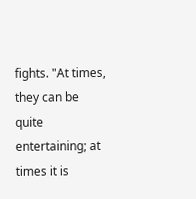fights. "At times, they can be quite entertaining; at times it is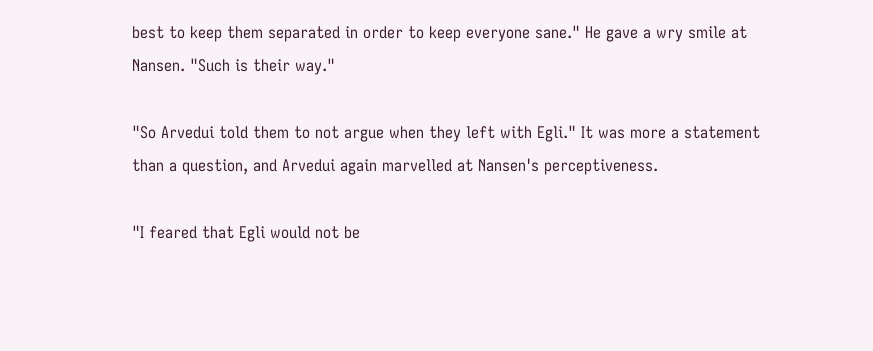best to keep them separated in order to keep everyone sane." He gave a wry smile at Nansen. "Such is their way."

"So Arvedui told them to not argue when they left with Egli." It was more a statement than a question, and Arvedui again marvelled at Nansen's perceptiveness.

"I feared that Egli would not be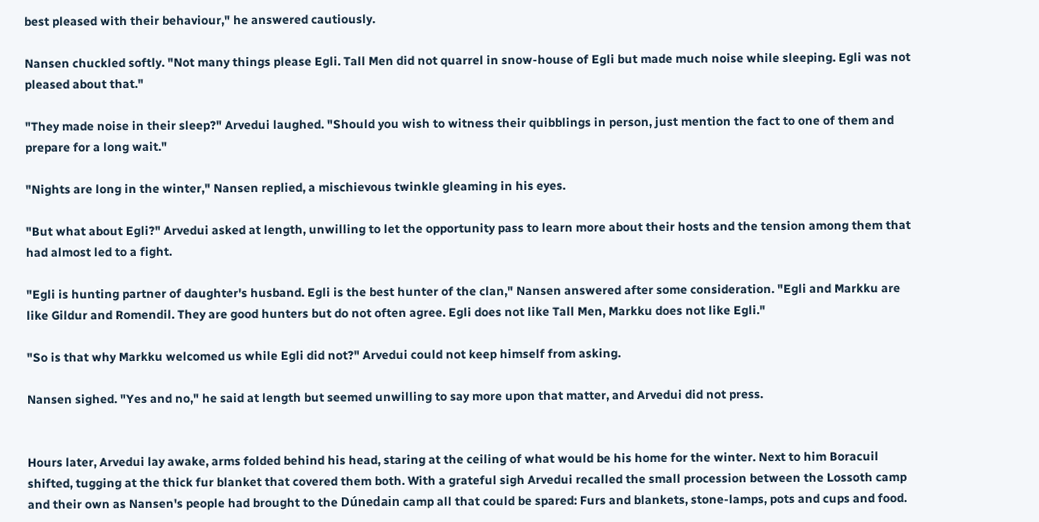best pleased with their behaviour," he answered cautiously.

Nansen chuckled softly. "Not many things please Egli. Tall Men did not quarrel in snow-house of Egli but made much noise while sleeping. Egli was not pleased about that."

"They made noise in their sleep?" Arvedui laughed. "Should you wish to witness their quibblings in person, just mention the fact to one of them and prepare for a long wait."

"Nights are long in the winter," Nansen replied, a mischievous twinkle gleaming in his eyes.

"But what about Egli?" Arvedui asked at length, unwilling to let the opportunity pass to learn more about their hosts and the tension among them that had almost led to a fight.

"Egli is hunting partner of daughter's husband. Egli is the best hunter of the clan," Nansen answered after some consideration. "Egli and Markku are like Gildur and Romendil. They are good hunters but do not often agree. Egli does not like Tall Men, Markku does not like Egli."

"So is that why Markku welcomed us while Egli did not?" Arvedui could not keep himself from asking.

Nansen sighed. "Yes and no," he said at length but seemed unwilling to say more upon that matter, and Arvedui did not press.


Hours later, Arvedui lay awake, arms folded behind his head, staring at the ceiling of what would be his home for the winter. Next to him Boracuil shifted, tugging at the thick fur blanket that covered them both. With a grateful sigh Arvedui recalled the small procession between the Lossoth camp and their own as Nansen's people had brought to the Dúnedain camp all that could be spared: Furs and blankets, stone-lamps, pots and cups and food.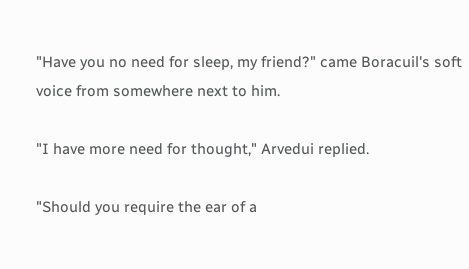"Have you no need for sleep, my friend?" came Boracuil's soft voice from somewhere next to him.

"I have more need for thought," Arvedui replied.

"Should you require the ear of a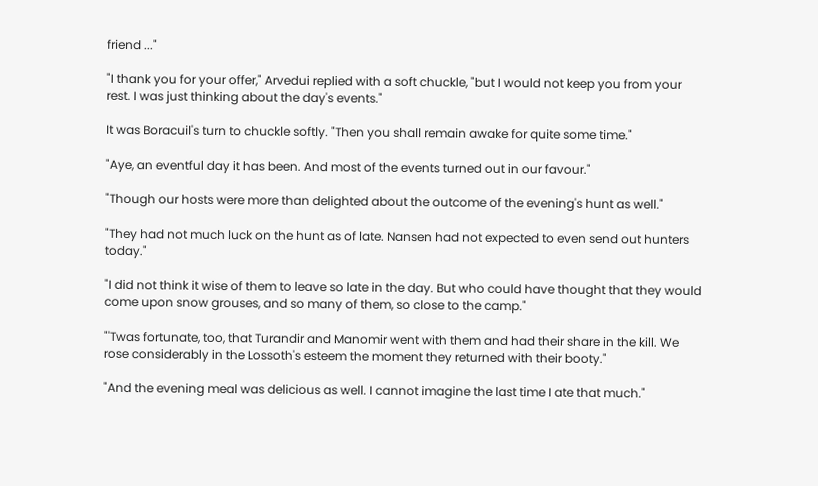friend ..."

"I thank you for your offer," Arvedui replied with a soft chuckle, "but I would not keep you from your rest. I was just thinking about the day's events."

It was Boracuil's turn to chuckle softly. "Then you shall remain awake for quite some time."

"Aye, an eventful day it has been. And most of the events turned out in our favour."

"Though our hosts were more than delighted about the outcome of the evening's hunt as well."

"They had not much luck on the hunt as of late. Nansen had not expected to even send out hunters today."

"I did not think it wise of them to leave so late in the day. But who could have thought that they would come upon snow grouses, and so many of them, so close to the camp."

"'Twas fortunate, too, that Turandir and Manomir went with them and had their share in the kill. We rose considerably in the Lossoth's esteem the moment they returned with their booty."

"And the evening meal was delicious as well. I cannot imagine the last time I ate that much."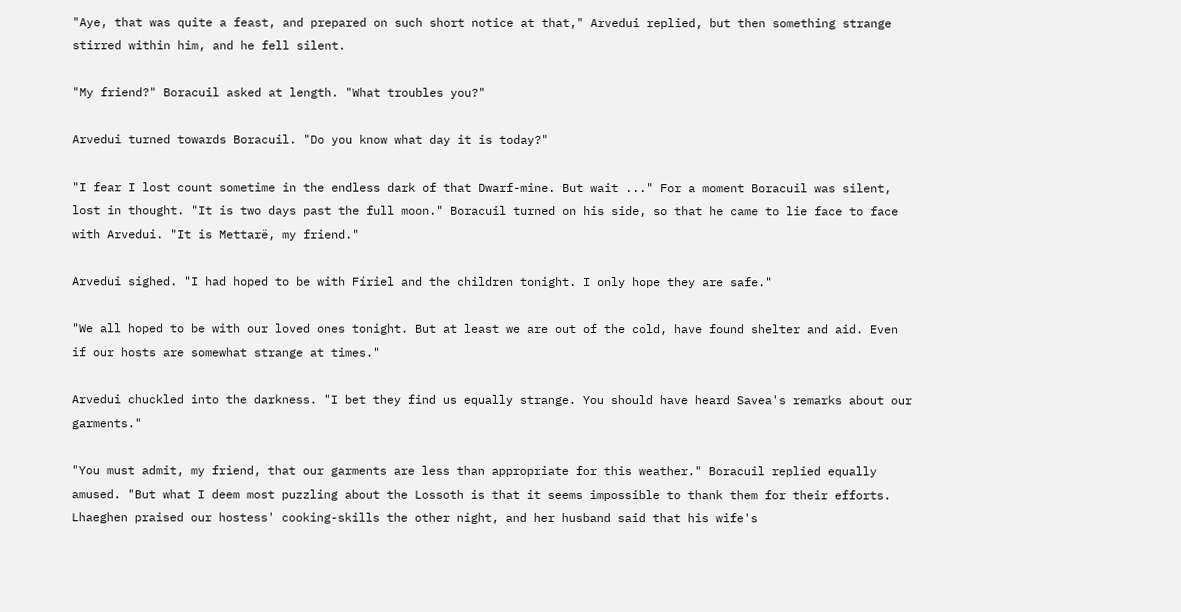"Aye, that was quite a feast, and prepared on such short notice at that," Arvedui replied, but then something strange stirred within him, and he fell silent.

"My friend?" Boracuil asked at length. "What troubles you?"

Arvedui turned towards Boracuil. "Do you know what day it is today?"

"I fear I lost count sometime in the endless dark of that Dwarf-mine. But wait ..." For a moment Boracuil was silent, lost in thought. "It is two days past the full moon." Boracuil turned on his side, so that he came to lie face to face with Arvedui. "It is Mettarë, my friend."

Arvedui sighed. "I had hoped to be with Fíriel and the children tonight. I only hope they are safe."

"We all hoped to be with our loved ones tonight. But at least we are out of the cold, have found shelter and aid. Even if our hosts are somewhat strange at times."

Arvedui chuckled into the darkness. "I bet they find us equally strange. You should have heard Savea's remarks about our garments."

"You must admit, my friend, that our garments are less than appropriate for this weather." Boracuil replied equally amused. "But what I deem most puzzling about the Lossoth is that it seems impossible to thank them for their efforts. Lhaeghen praised our hostess' cooking-skills the other night, and her husband said that his wife's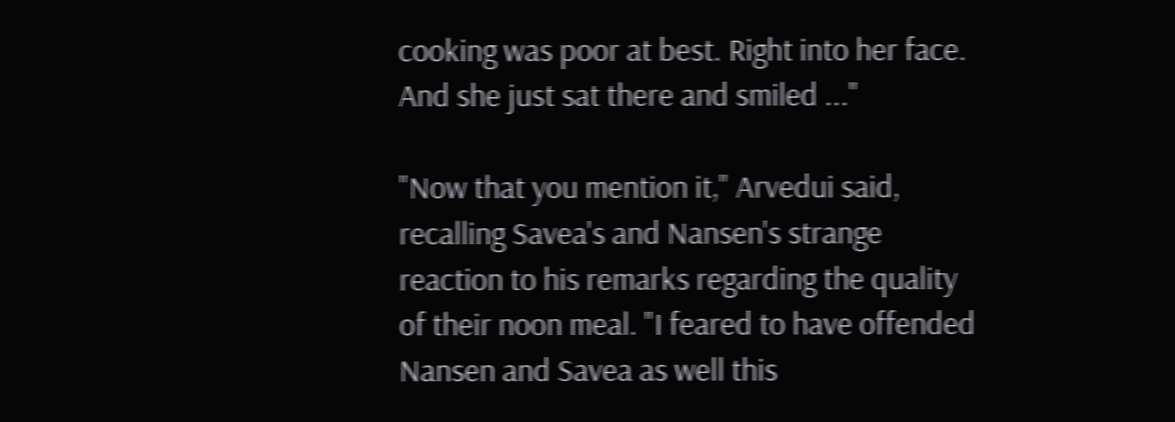cooking was poor at best. Right into her face. And she just sat there and smiled ..."

"Now that you mention it," Arvedui said, recalling Savea's and Nansen's strange reaction to his remarks regarding the quality of their noon meal. "I feared to have offended Nansen and Savea as well this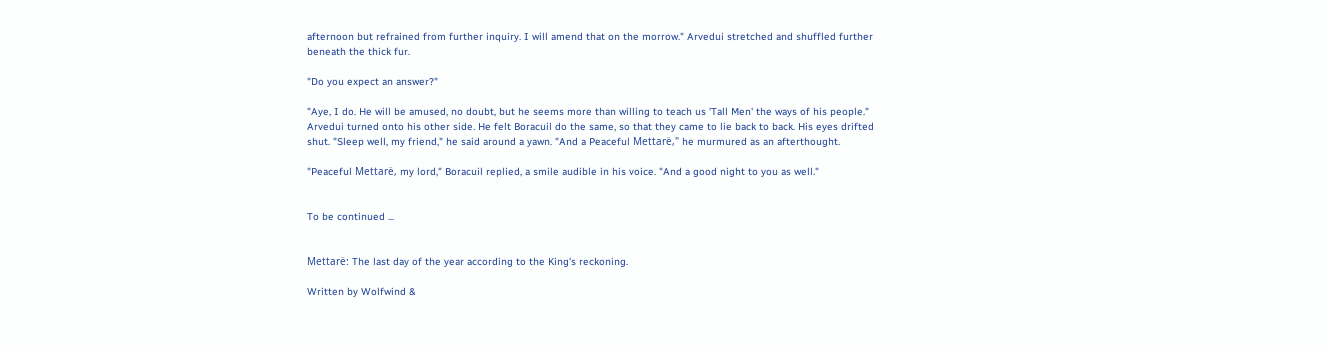afternoon but refrained from further inquiry. I will amend that on the morrow." Arvedui stretched and shuffled further beneath the thick fur.

"Do you expect an answer?"

"Aye, I do. He will be amused, no doubt, but he seems more than willing to teach us 'Tall Men' the ways of his people." Arvedui turned onto his other side. He felt Boracuil do the same, so that they came to lie back to back. His eyes drifted shut. "Sleep well, my friend," he said around a yawn. "And a Peaceful Mettarë," he murmured as an afterthought.

"Peaceful Mettarë, my lord," Boracuil replied, a smile audible in his voice. "And a good night to you as well."


To be continued ...


Mettarë: The last day of the year according to the King's reckoning.

Written by Wolfwind &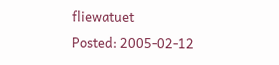fliewatuet
Posted: 2005-02-12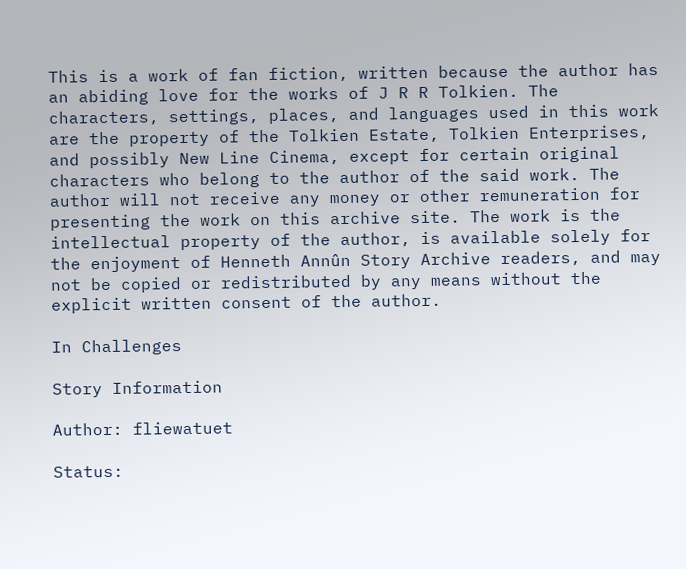This is a work of fan fiction, written because the author has an abiding love for the works of J R R Tolkien. The characters, settings, places, and languages used in this work are the property of the Tolkien Estate, Tolkien Enterprises, and possibly New Line Cinema, except for certain original characters who belong to the author of the said work. The author will not receive any money or other remuneration for presenting the work on this archive site. The work is the intellectual property of the author, is available solely for the enjoyment of Henneth Annûn Story Archive readers, and may not be copied or redistributed by any means without the explicit written consent of the author.

In Challenges

Story Information

Author: fliewatuet

Status: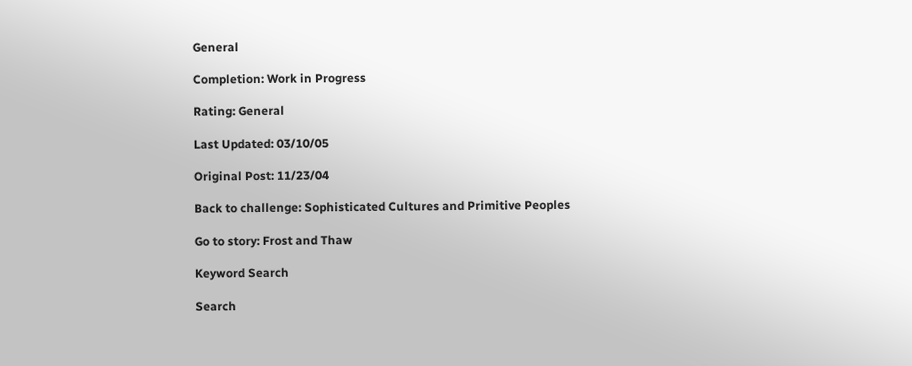General

Completion: Work in Progress

Rating: General

Last Updated: 03/10/05

Original Post: 11/23/04

Back to challenge: Sophisticated Cultures and Primitive Peoples

Go to story: Frost and Thaw

Keyword Search

Search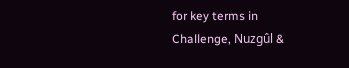for key terms in Challenge, Nuzgûl &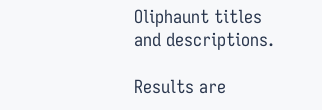Oliphaunt titles and descriptions.

Results are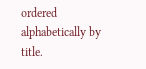ordered alphabetically by title.